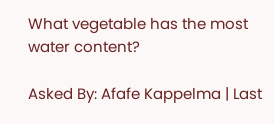What vegetable has the most water content?

Asked By: Afafe Kappelma | Last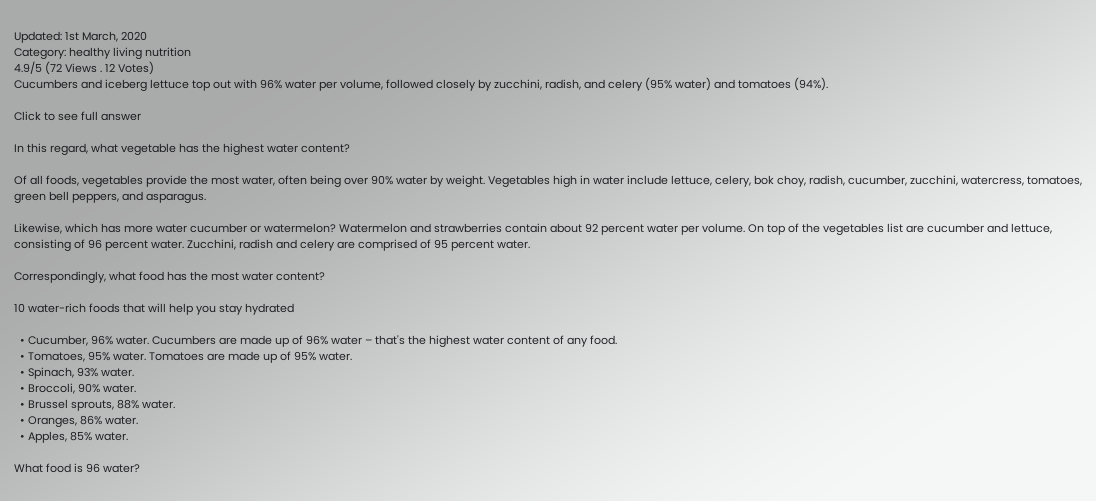Updated: 1st March, 2020
Category: healthy living nutrition
4.9/5 (72 Views . 12 Votes)
Cucumbers and iceberg lettuce top out with 96% water per volume, followed closely by zucchini, radish, and celery (95% water) and tomatoes (94%).

Click to see full answer

In this regard, what vegetable has the highest water content?

Of all foods, vegetables provide the most water, often being over 90% water by weight. Vegetables high in water include lettuce, celery, bok choy, radish, cucumber, zucchini, watercress, tomatoes, green bell peppers, and asparagus.

Likewise, which has more water cucumber or watermelon? Watermelon and strawberries contain about 92 percent water per volume. On top of the vegetables list are cucumber and lettuce, consisting of 96 percent water. Zucchini, radish and celery are comprised of 95 percent water.

Correspondingly, what food has the most water content?

10 water-rich foods that will help you stay hydrated

  • Cucumber, 96% water. Cucumbers are made up of 96% water – that's the highest water content of any food.
  • Tomatoes, 95% water. Tomatoes are made up of 95% water.
  • Spinach, 93% water.
  • Broccoli, 90% water.
  • Brussel sprouts, 88% water.
  • Oranges, 86% water.
  • Apples, 85% water.

What food is 96 water?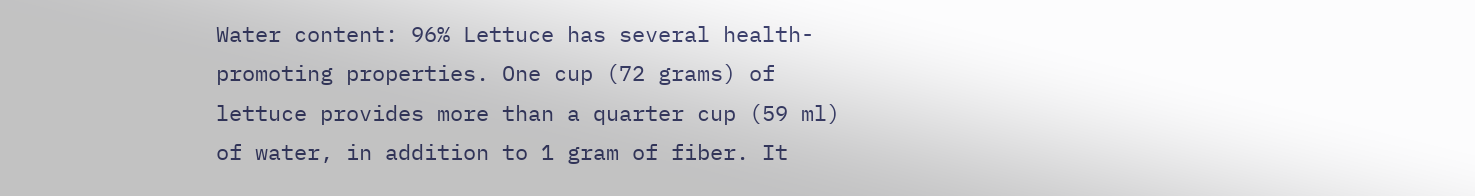Water content: 96% Lettuce has several health-promoting properties. One cup (72 grams) of lettuce provides more than a quarter cup (59 ml) of water, in addition to 1 gram of fiber. It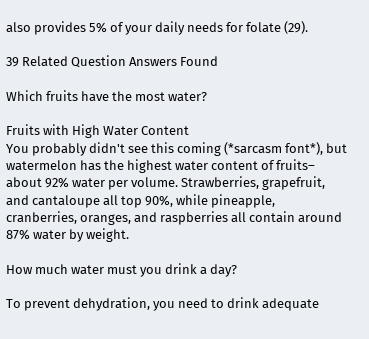also provides 5% of your daily needs for folate (29).

39 Related Question Answers Found

Which fruits have the most water?

Fruits with High Water Content
You probably didn't see this coming (*sarcasm font*), but watermelon has the highest water content of fruits– about 92% water per volume. Strawberries, grapefruit, and cantaloupe all top 90%, while pineapple, cranberries, oranges, and raspberries all contain around 87% water by weight.

How much water must you drink a day?

To prevent dehydration, you need to drink adequate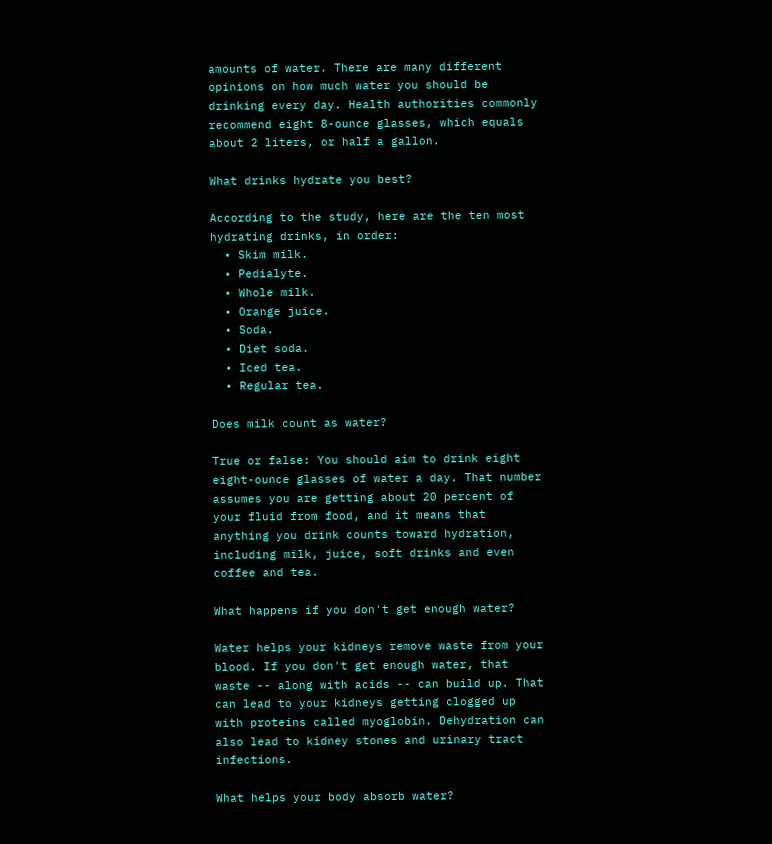amounts of water. There are many different opinions on how much water you should be drinking every day. Health authorities commonly recommend eight 8-ounce glasses, which equals about 2 liters, or half a gallon.

What drinks hydrate you best?

According to the study, here are the ten most hydrating drinks, in order:
  • Skim milk.
  • Pedialyte.
  • Whole milk.
  • Orange juice.
  • Soda.
  • Diet soda.
  • Iced tea.
  • Regular tea.

Does milk count as water?

True or false: You should aim to drink eight eight-ounce glasses of water a day. That number assumes you are getting about 20 percent of your fluid from food, and it means that anything you drink counts toward hydration, including milk, juice, soft drinks and even coffee and tea.

What happens if you don't get enough water?

Water helps your kidneys remove waste from your blood. If you don't get enough water, that waste -- along with acids -- can build up. That can lead to your kidneys getting clogged up with proteins called myoglobin. Dehydration can also lead to kidney stones and urinary tract infections.

What helps your body absorb water?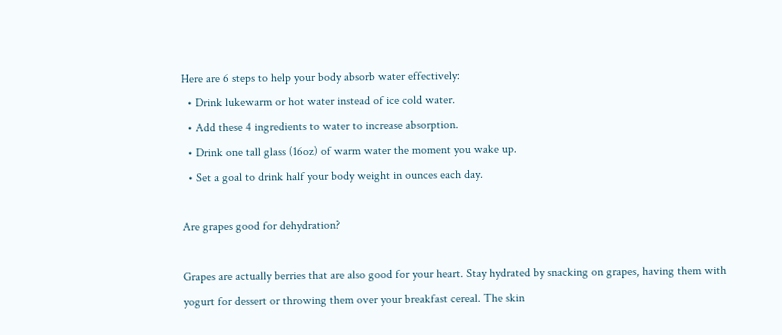Here are 6 steps to help your body absorb water effectively:
  • Drink lukewarm or hot water instead of ice cold water.
  • Add these 4 ingredients to water to increase absorption.
  • Drink one tall glass (16oz) of warm water the moment you wake up.
  • Set a goal to drink half your body weight in ounces each day.

Are grapes good for dehydration?

Grapes are actually berries that are also good for your heart. Stay hydrated by snacking on grapes, having them with yogurt for dessert or throwing them over your breakfast cereal. The skin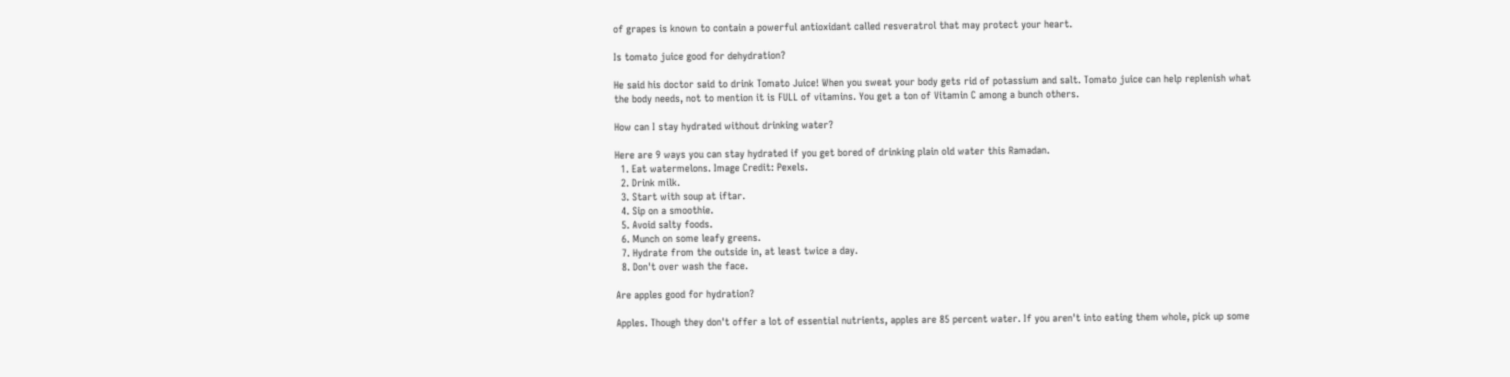of grapes is known to contain a powerful antioxidant called resveratrol that may protect your heart.

Is tomato juice good for dehydration?

He said his doctor said to drink Tomato Juice! When you sweat your body gets rid of potassium and salt. Tomato juice can help replenish what the body needs, not to mention it is FULL of vitamins. You get a ton of Vitamin C among a bunch others.

How can I stay hydrated without drinking water?

Here are 9 ways you can stay hydrated if you get bored of drinking plain old water this Ramadan.
  1. Eat watermelons. Image Credit: Pexels.
  2. Drink milk.
  3. Start with soup at iftar.
  4. Sip on a smoothie.
  5. Avoid salty foods.
  6. Munch on some leafy greens.
  7. Hydrate from the outside in, at least twice a day.
  8. Don't over wash the face.

Are apples good for hydration?

Apples. Though they don't offer a lot of essential nutrients, apples are 85 percent water. If you aren't into eating them whole, pick up some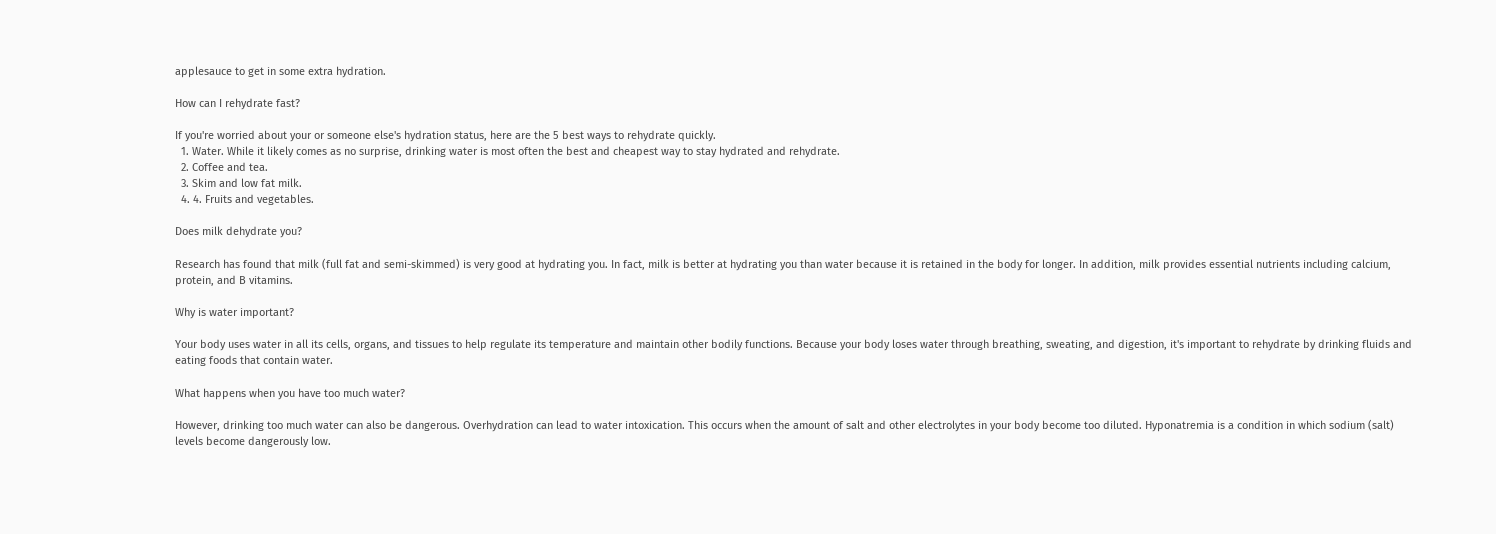applesauce to get in some extra hydration.

How can I rehydrate fast?

If you're worried about your or someone else's hydration status, here are the 5 best ways to rehydrate quickly.
  1. Water. While it likely comes as no surprise, drinking water is most often the best and cheapest way to stay hydrated and rehydrate.
  2. Coffee and tea.
  3. Skim and low fat milk.
  4. 4. Fruits and vegetables.

Does milk dehydrate you?

Research has found that milk (full fat and semi-skimmed) is very good at hydrating you. In fact, milk is better at hydrating you than water because it is retained in the body for longer. In addition, milk provides essential nutrients including calcium, protein, and B vitamins.

Why is water important?

Your body uses water in all its cells, organs, and tissues to help regulate its temperature and maintain other bodily functions. Because your body loses water through breathing, sweating, and digestion, it's important to rehydrate by drinking fluids and eating foods that contain water.

What happens when you have too much water?

However, drinking too much water can also be dangerous. Overhydration can lead to water intoxication. This occurs when the amount of salt and other electrolytes in your body become too diluted. Hyponatremia is a condition in which sodium (salt) levels become dangerously low.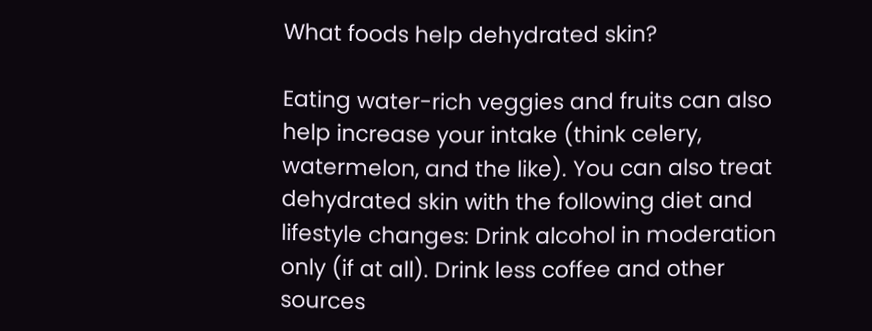What foods help dehydrated skin?

Eating water-rich veggies and fruits can also help increase your intake (think celery, watermelon, and the like). You can also treat dehydrated skin with the following diet and lifestyle changes: Drink alcohol in moderation only (if at all). Drink less coffee and other sources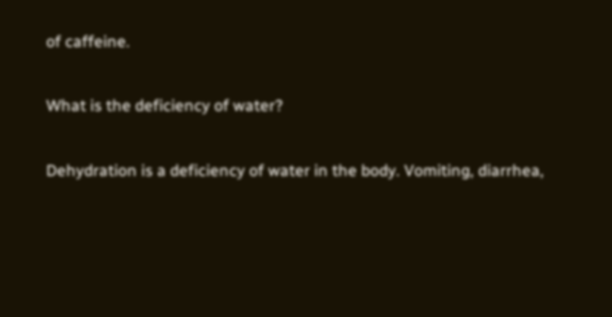of caffeine.

What is the deficiency of water?

Dehydration is a deficiency of water in the body. Vomiting, diarrhea,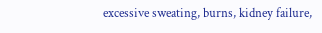excessive sweating, burns, kidney failure,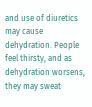and use of diuretics may cause dehydration. People feel thirsty, and as dehydration worsens, they may sweat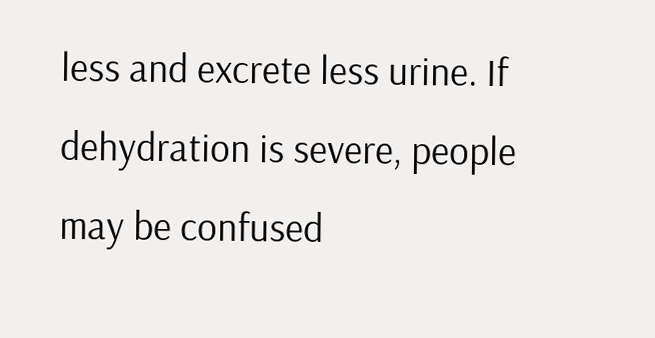less and excrete less urine. If dehydration is severe, people may be confused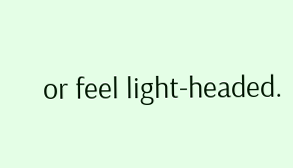or feel light-headed.